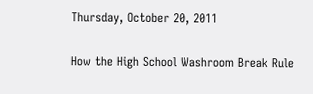Thursday, October 20, 2011

How the High School Washroom Break Rule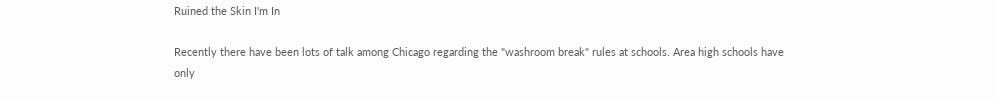Ruined the Skin I'm In

Recently there have been lots of talk among Chicago regarding the "washroom break" rules at schools. Area high schools have only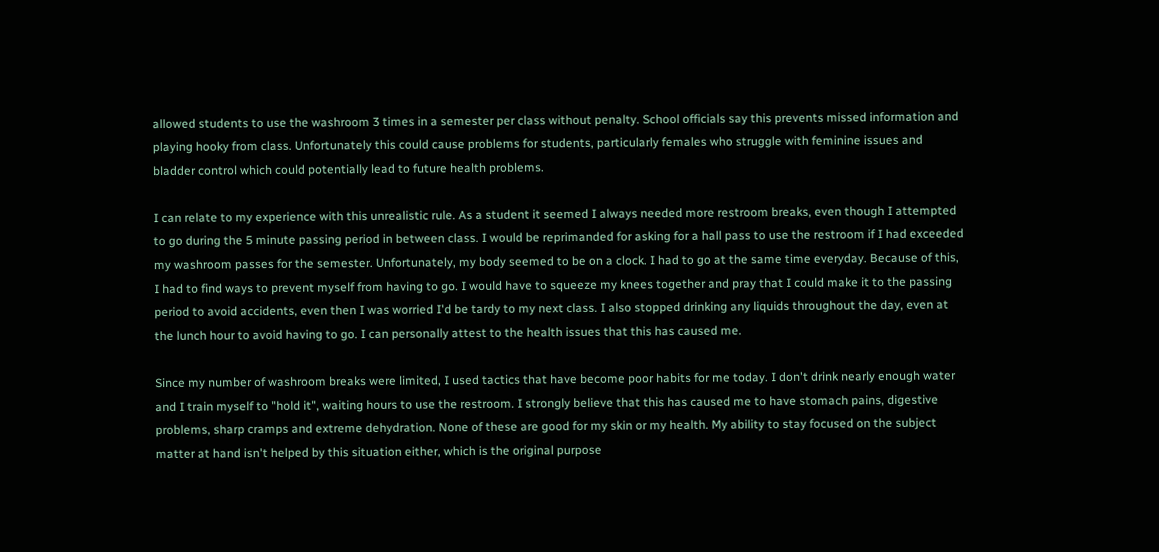allowed students to use the washroom 3 times in a semester per class without penalty. School officials say this prevents missed information and playing hooky from class. Unfortunately this could cause problems for students, particularly females who struggle with feminine issues and bladder control which could potentially lead to future health problems.

I can relate to my experience with this unrealistic rule. As a student it seemed I always needed more restroom breaks, even though I attempted to go during the 5 minute passing period in between class. I would be reprimanded for asking for a hall pass to use the restroom if I had exceeded my washroom passes for the semester. Unfortunately, my body seemed to be on a clock. I had to go at the same time everyday. Because of this, I had to find ways to prevent myself from having to go. I would have to squeeze my knees together and pray that I could make it to the passing period to avoid accidents, even then I was worried I'd be tardy to my next class. I also stopped drinking any liquids throughout the day, even at the lunch hour to avoid having to go. I can personally attest to the health issues that this has caused me.

Since my number of washroom breaks were limited, I used tactics that have become poor habits for me today. I don't drink nearly enough water and I train myself to "hold it", waiting hours to use the restroom. I strongly believe that this has caused me to have stomach pains, digestive problems, sharp cramps and extreme dehydration. None of these are good for my skin or my health. My ability to stay focused on the subject matter at hand isn't helped by this situation either, which is the original purpose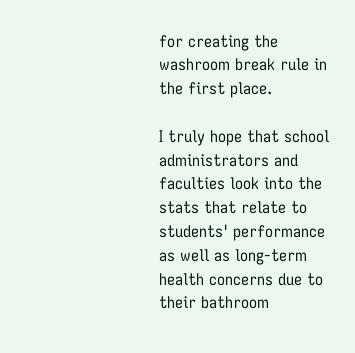for creating the washroom break rule in the first place.

I truly hope that school administrators and faculties look into the stats that relate to students' performance as well as long-term health concerns due to their bathroom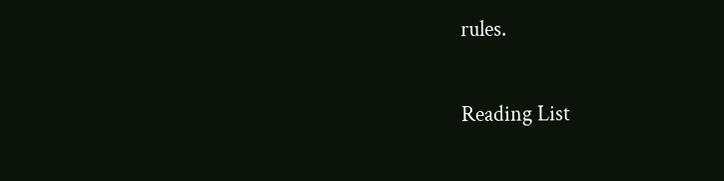rules.


Reading List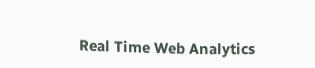Real Time Web Analytics